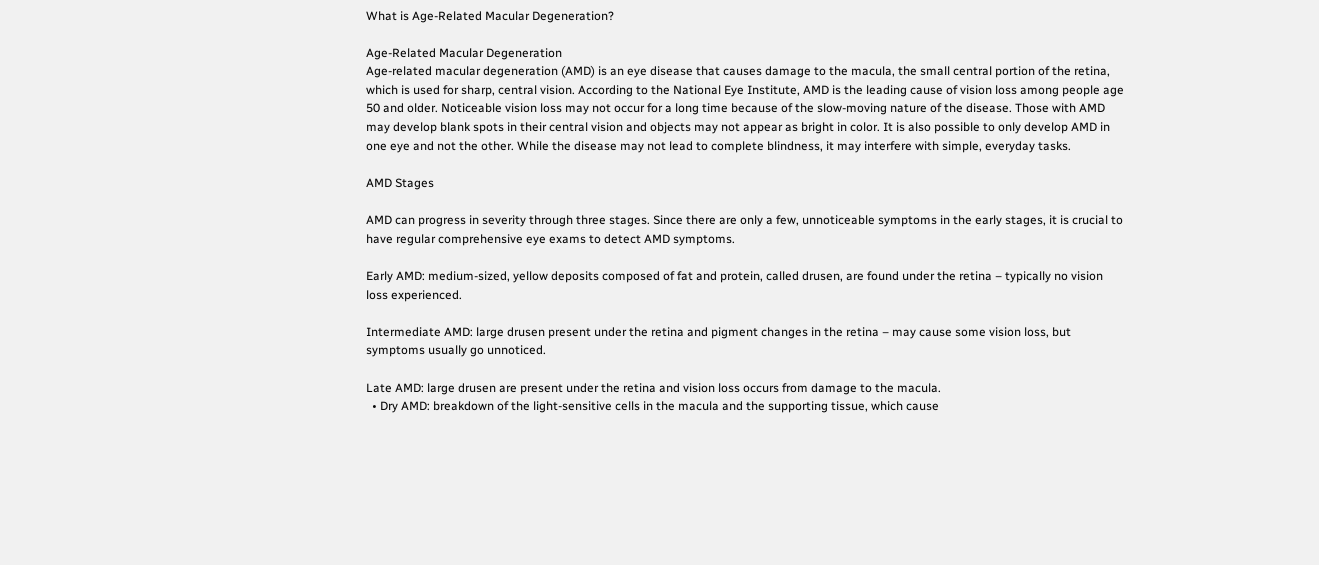What is Age-Related Macular Degeneration?

Age-Related Macular Degeneration
Age-related macular degeneration (AMD) is an eye disease that causes damage to the macula, the small central portion of the retina, which is used for sharp, central vision. According to the National Eye Institute, AMD is the leading cause of vision loss among people age 50 and older. Noticeable vision loss may not occur for a long time because of the slow-moving nature of the disease. Those with AMD may develop blank spots in their central vision and objects may not appear as bright in color. It is also possible to only develop AMD in one eye and not the other. While the disease may not lead to complete blindness, it may interfere with simple, everyday tasks.

AMD Stages

AMD can progress in severity through three stages. Since there are only a few, unnoticeable symptoms in the early stages, it is crucial to have regular comprehensive eye exams to detect AMD symptoms.

Early AMD: medium-sized, yellow deposits composed of fat and protein, called drusen, are found under the retina – typically no vision loss experienced.

Intermediate AMD: large drusen present under the retina and pigment changes in the retina – may cause some vision loss, but symptoms usually go unnoticed.

Late AMD: large drusen are present under the retina and vision loss occurs from damage to the macula.
  • Dry AMD: breakdown of the light-sensitive cells in the macula and the supporting tissue, which cause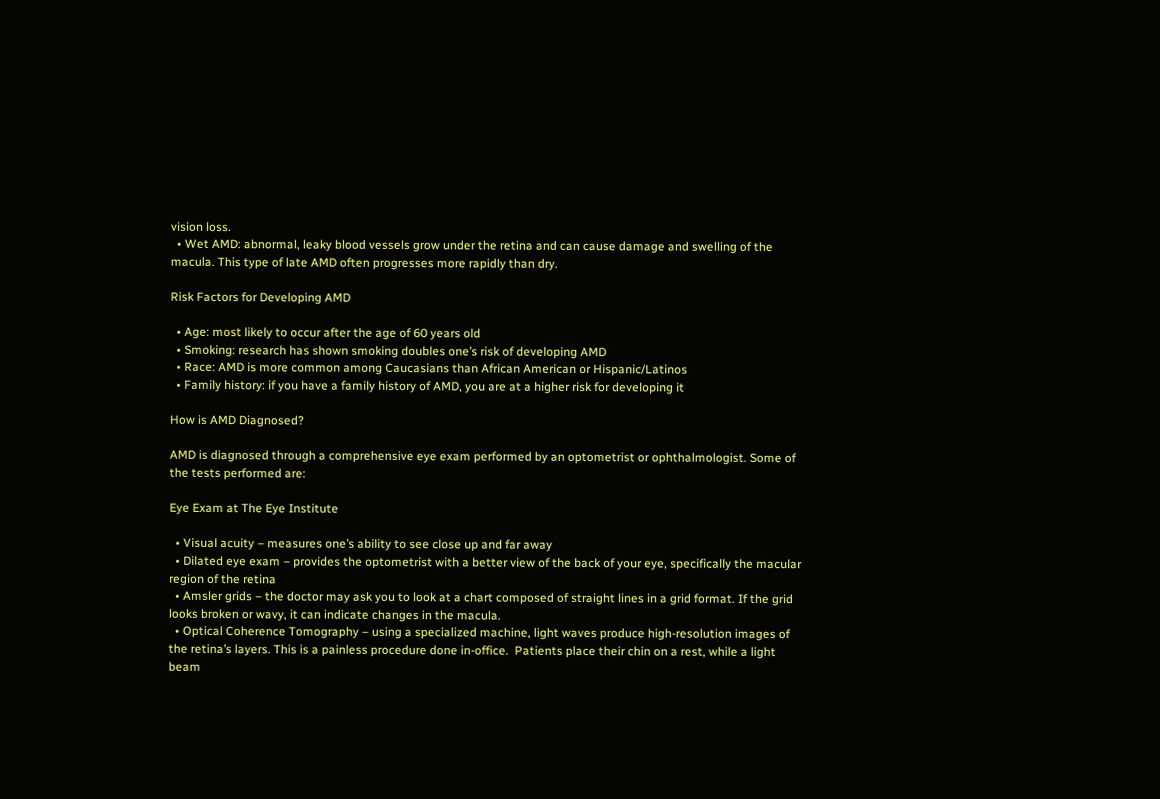vision loss.
  • Wet AMD: abnormal, leaky blood vessels grow under the retina and can cause damage and swelling of the macula. This type of late AMD often progresses more rapidly than dry.

Risk Factors for Developing AMD

  • Age: most likely to occur after the age of 60 years old
  • Smoking: research has shown smoking doubles one’s risk of developing AMD
  • Race: AMD is more common among Caucasians than African American or Hispanic/Latinos
  • Family history: if you have a family history of AMD, you are at a higher risk for developing it

How is AMD Diagnosed?

AMD is diagnosed through a comprehensive eye exam performed by an optometrist or ophthalmologist. Some of the tests performed are:

Eye Exam at The Eye Institute

  • Visual acuity – measures one’s ability to see close up and far away
  • Dilated eye exam – provides the optometrist with a better view of the back of your eye, specifically the macular region of the retina
  • Amsler grids – the doctor may ask you to look at a chart composed of straight lines in a grid format. If the grid looks broken or wavy, it can indicate changes in the macula.
  • Optical Coherence Tomography – using a specialized machine, light waves produce high-resolution images of the retina’s layers. This is a painless procedure done in-office.  Patients place their chin on a rest, while a light beam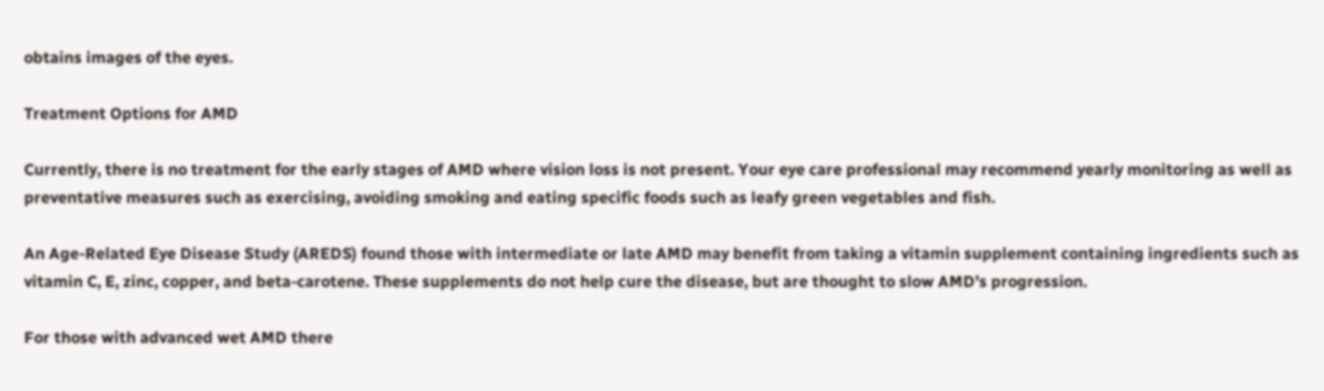obtains images of the eyes.

Treatment Options for AMD

Currently, there is no treatment for the early stages of AMD where vision loss is not present. Your eye care professional may recommend yearly monitoring as well as preventative measures such as exercising, avoiding smoking and eating specific foods such as leafy green vegetables and fish.

An Age-Related Eye Disease Study (AREDS) found those with intermediate or late AMD may benefit from taking a vitamin supplement containing ingredients such as vitamin C, E, zinc, copper, and beta-carotene. These supplements do not help cure the disease, but are thought to slow AMD’s progression.

For those with advanced wet AMD there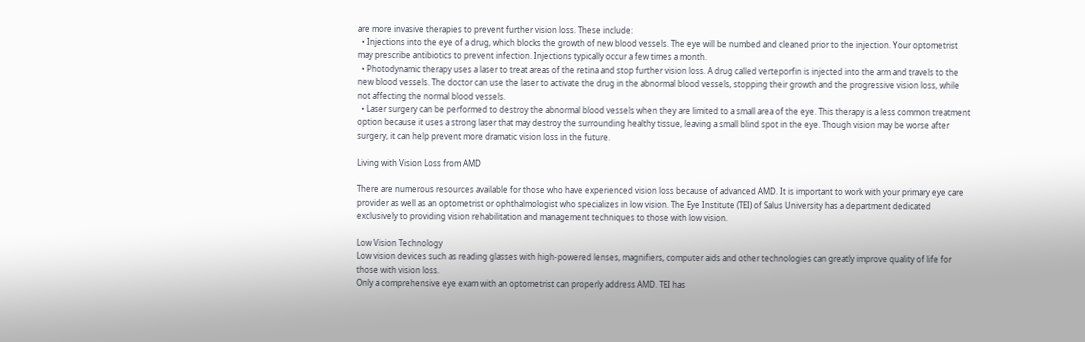are more invasive therapies to prevent further vision loss. These include:
  • Injections into the eye of a drug, which blocks the growth of new blood vessels. The eye will be numbed and cleaned prior to the injection. Your optometrist may prescribe antibiotics to prevent infection. Injections typically occur a few times a month.
  • Photodynamic therapy uses a laser to treat areas of the retina and stop further vision loss. A drug called verteporfin is injected into the arm and travels to the new blood vessels. The doctor can use the laser to activate the drug in the abnormal blood vessels, stopping their growth and the progressive vision loss, while not affecting the normal blood vessels.
  • Laser surgery can be performed to destroy the abnormal blood vessels when they are limited to a small area of the eye. This therapy is a less common treatment option because it uses a strong laser that may destroy the surrounding healthy tissue, leaving a small blind spot in the eye. Though vision may be worse after surgery, it can help prevent more dramatic vision loss in the future.

Living with Vision Loss from AMD

There are numerous resources available for those who have experienced vision loss because of advanced AMD. It is important to work with your primary eye care provider as well as an optometrist or ophthalmologist who specializes in low vision. The Eye Institute (TEI) of Salus University has a department dedicated exclusively to providing vision rehabilitation and management techniques to those with low vision.

Low Vision Technology
Low vision devices such as reading glasses with high-powered lenses, magnifiers, computer aids and other technologies can greatly improve quality of life for those with vision loss.
Only a comprehensive eye exam with an optometrist can properly address AMD. TEI has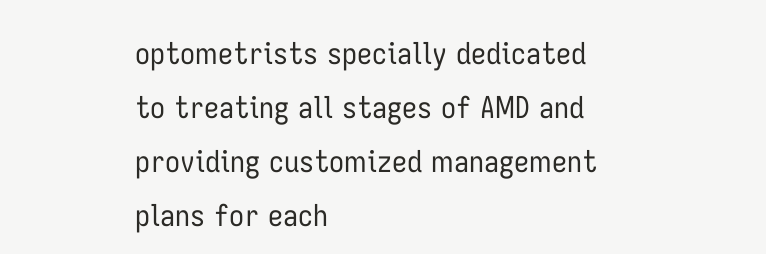optometrists specially dedicated to treating all stages of AMD and providing customized management plans for each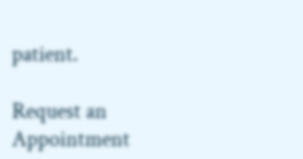patient.

Request an Appointment